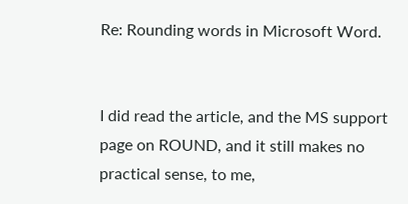Re: Rounding words in Microsoft Word.


I did read the article, and the MS support page on ROUND, and it still makes no practical sense, to me,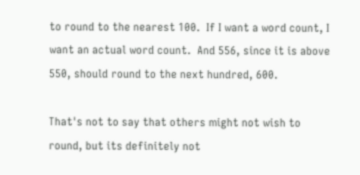to round to the nearest 100.  If I want a word count, I want an actual word count.  And 556, since it is above 550, should round to the next hundred, 600.

That's not to say that others might not wish to round, but its definitely not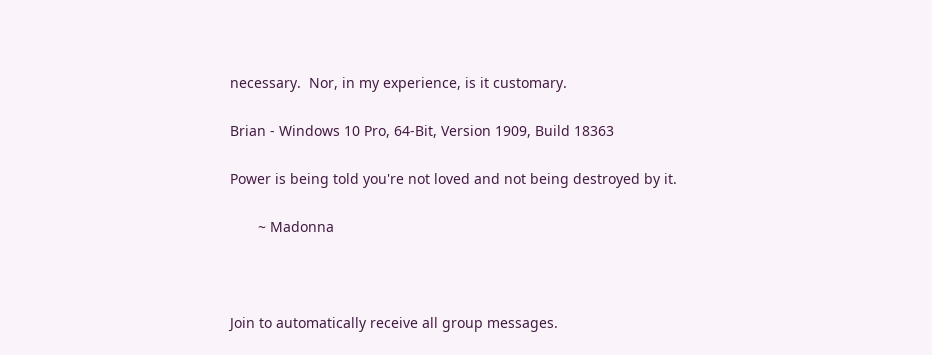necessary.  Nor, in my experience, is it customary.

Brian - Windows 10 Pro, 64-Bit, Version 1909, Build 18363

Power is being told you're not loved and not being destroyed by it.

       ~ Madonna



Join to automatically receive all group messages.